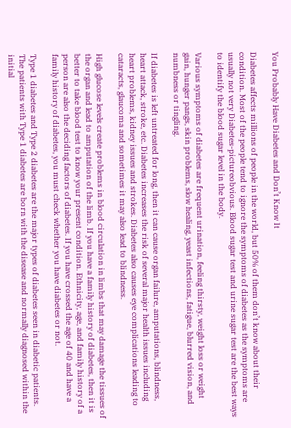You Probably Have Diabetes and Don’t Know It

Diabetes affects millions of people in the world, but 50% of them don’t know about their condition. Most of the people tend to ignore the symptoms of diabetes as the symptoms are usually not very Diabetes-pictureobvious. Blood sugar test and urine sugar test are the best ways to identify the blood sugar level in the body.

Various symptoms of diabetes are frequent urination, feeling thirsty, weight loss or weight gain, hunger pangs, skin problems, slow healing, yeast infections, fatigue, blurred vision, and numbness or tingling.

If diabetes is left untreated for long, then it can cause organ failure, amputations, blindness, heart attack, stroke, etc. Diabetes increases the risk of several major health issues including heart problems, kidney issues and strokes. Diabetes also causes eye complications leading to cataracts, glaucoma and sometimes it may also lead to blindness.

High glucose levels create problems in blood circulation in limbs that may damage the tissues of the organ and lead to amputation of the limb. If you have a family history of diabetes, then it is better to take blood test to know your present condition. Ethnicity, age, and family history of a person are also the deciding factors of diabetes. If you have crossed the age of 40 and have a family history of diabetes, you must check whether you have diabetes or not.

Type 1 diabetes and Type 2 diabetes are the major types of diabetes seen in diabetic patients. The patients with Type 1 diabetes are born with the disease and normally diagnosed within the initial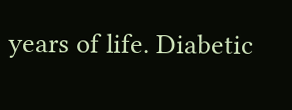years of life. Diabetic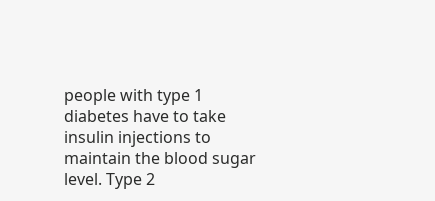people with type 1 diabetes have to take insulin injections to maintain the blood sugar level. Type 2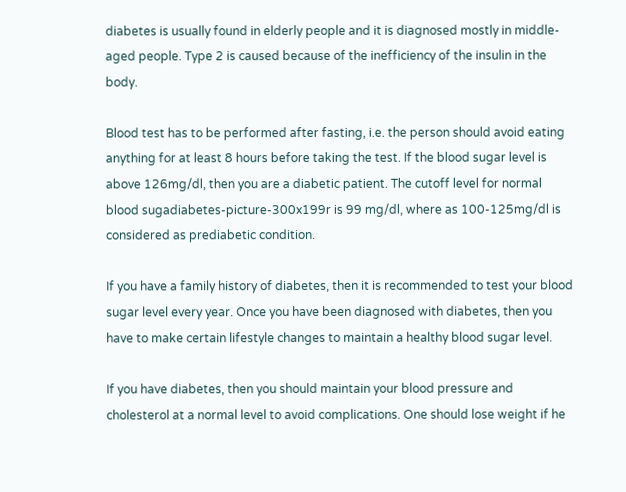diabetes is usually found in elderly people and it is diagnosed mostly in middle-aged people. Type 2 is caused because of the inefficiency of the insulin in the body.

Blood test has to be performed after fasting, i.e. the person should avoid eating anything for at least 8 hours before taking the test. If the blood sugar level is above 126mg/dl, then you are a diabetic patient. The cutoff level for normal blood sugadiabetes-picture-300x199r is 99 mg/dl, where as 100-125mg/dl is considered as prediabetic condition.

If you have a family history of diabetes, then it is recommended to test your blood sugar level every year. Once you have been diagnosed with diabetes, then you have to make certain lifestyle changes to maintain a healthy blood sugar level.

If you have diabetes, then you should maintain your blood pressure and cholesterol at a normal level to avoid complications. One should lose weight if he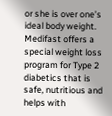or she is over one’s ideal body weight. Medifast offers a special weight loss program for Type 2 diabetics that is safe, nutritious and helps with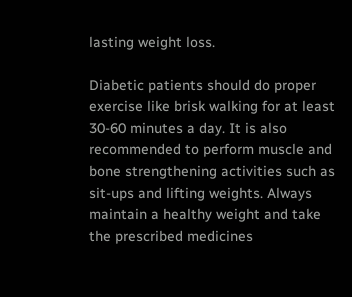lasting weight loss.

Diabetic patients should do proper exercise like brisk walking for at least 30-60 minutes a day. It is also recommended to perform muscle and bone strengthening activities such as sit-ups and lifting weights. Always maintain a healthy weight and take the prescribed medicines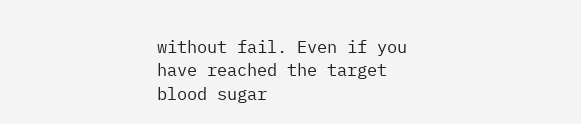without fail. Even if you have reached the target blood sugar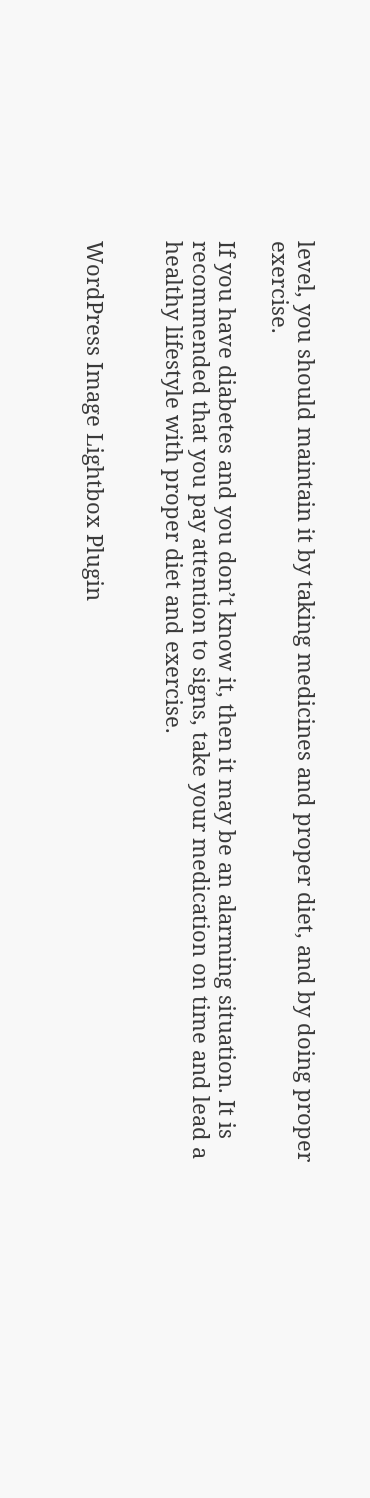level, you should maintain it by taking medicines and proper diet, and by doing proper exercise.

If you have diabetes and you don’t know it, then it may be an alarming situation. It is recommended that you pay attention to signs, take your medication on time and lead a healthy lifestyle with proper diet and exercise.


WordPress Image Lightbox Plugin